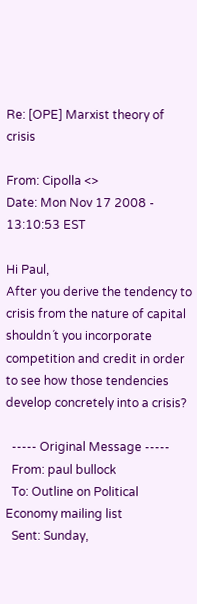Re: [OPE] Marxist theory of crisis

From: Cipolla <>
Date: Mon Nov 17 2008 - 13:10:53 EST

Hi Paul,
After you derive the tendency to crisis from the nature of capital shouldn´t you incorporate competition and credit in order to see how those tendencies develop concretely into a crisis?

  ----- Original Message -----
  From: paul bullock
  To: Outline on Political Economy mailing list
  Sent: Sunday,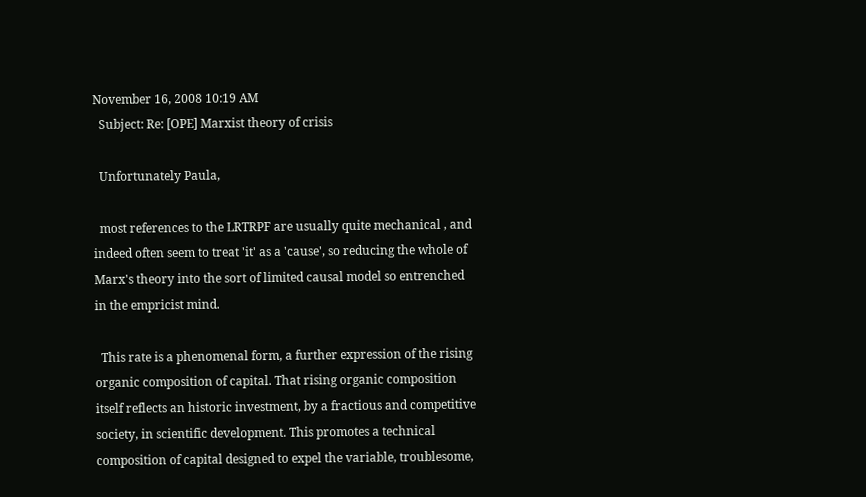November 16, 2008 10:19 AM
  Subject: Re: [OPE] Marxist theory of crisis

  Unfortunately Paula,

  most references to the LRTRPF are usually quite mechanical , and indeed often seem to treat 'it' as a 'cause', so reducing the whole of Marx's theory into the sort of limited causal model so entrenched in the empricist mind.

  This rate is a phenomenal form, a further expression of the rising organic composition of capital. That rising organic composition itself reflects an historic investment, by a fractious and competitive society, in scientific development. This promotes a technical composition of capital designed to expel the variable, troublesome,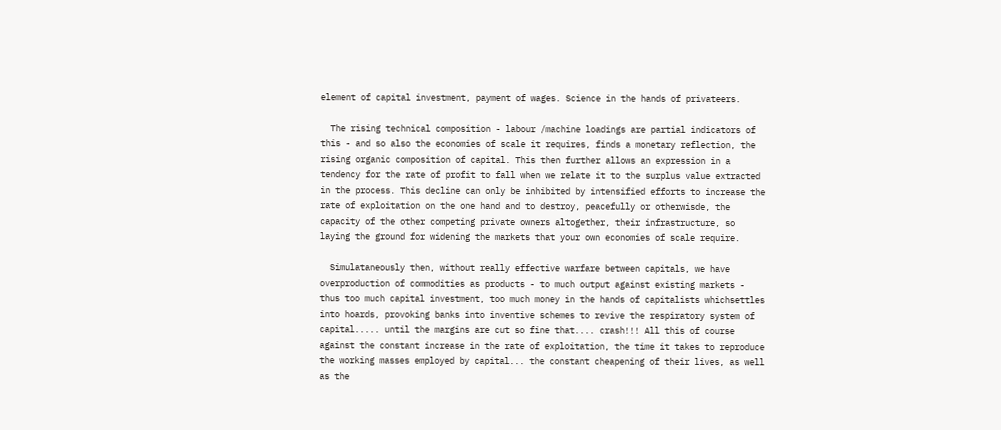element of capital investment, payment of wages. Science in the hands of privateers.

  The rising technical composition - labour /machine loadings are partial indicators of this - and so also the economies of scale it requires, finds a monetary reflection, the rising organic composition of capital. This then further allows an expression in a tendency for the rate of profit to fall when we relate it to the surplus value extracted in the process. This decline can only be inhibited by intensified efforts to increase the rate of exploitation on the one hand and to destroy, peacefully or otherwisde, the capacity of the other competing private owners altogether, their infrastructure, so laying the ground for widening the markets that your own economies of scale require.

  Simulataneously then, without really effective warfare between capitals, we have overproduction of commodities as products - to much output against existing markets - thus too much capital investment, too much money in the hands of capitalists whichsettles into hoards, provoking banks into inventive schemes to revive the respiratory system of capital..... until the margins are cut so fine that.... crash!!! All this of course against the constant increase in the rate of exploitation, the time it takes to reproduce the working masses employed by capital... the constant cheapening of their lives, as well as the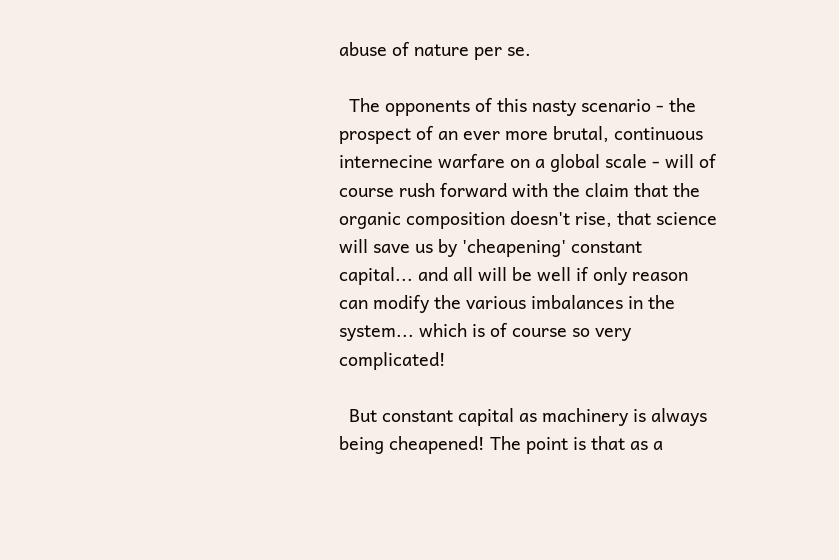abuse of nature per se.

  The opponents of this nasty scenario - the prospect of an ever more brutal, continuous internecine warfare on a global scale - will of course rush forward with the claim that the organic composition doesn't rise, that science will save us by 'cheapening' constant capital... and all will be well if only reason can modify the various imbalances in the system... which is of course so very complicated!

  But constant capital as machinery is always being cheapened! The point is that as a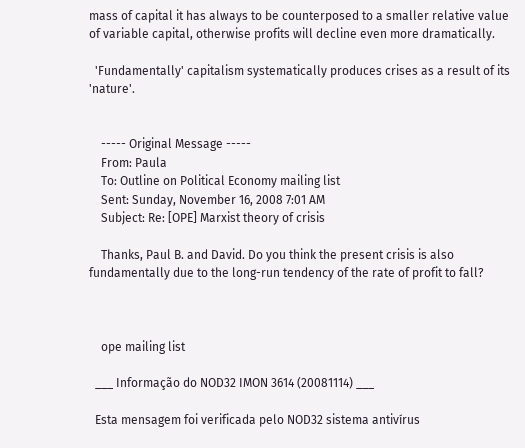mass of capital it has always to be counterposed to a smaller relative value of variable capital, otherwise profits will decline even more dramatically.

  'Fundamentally' capitalism systematically produces crises as a result of its 'nature'.


    ----- Original Message -----
    From: Paula
    To: Outline on Political Economy mailing list
    Sent: Sunday, November 16, 2008 7:01 AM
    Subject: Re: [OPE] Marxist theory of crisis

    Thanks, Paul B. and David. Do you think the present crisis is also fundamentally due to the long-run tendency of the rate of profit to fall?



    ope mailing list

  ___ Informação do NOD32 IMON 3614 (20081114) ___

  Esta mensagem foi verificada pelo NOD32 sistema antivírus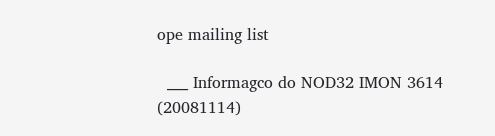ope mailing list

  ___ Informagco do NOD32 IMON 3614 (20081114)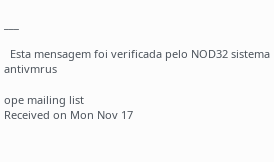___

  Esta mensagem foi verificada pelo NOD32 sistema antivmrus

ope mailing list
Received on Mon Nov 17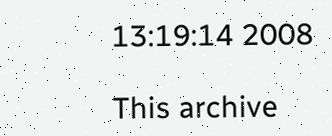13:19:14 2008

This archive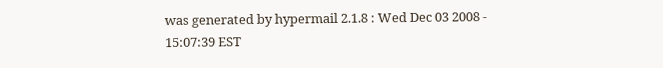was generated by hypermail 2.1.8 : Wed Dec 03 2008 - 15:07:39 EST